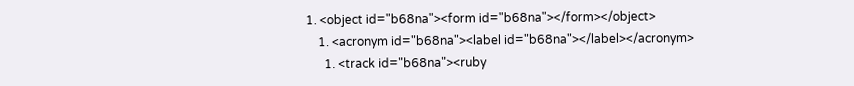1. <object id="b68na"><form id="b68na"></form></object>
    1. <acronym id="b68na"><label id="b68na"></label></acronym>
      1. <track id="b68na"><ruby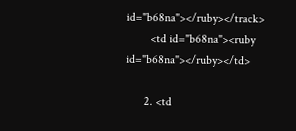id="b68na"></ruby></track>
        <td id="b68na"><ruby id="b68na"></ruby></td>

      2. <td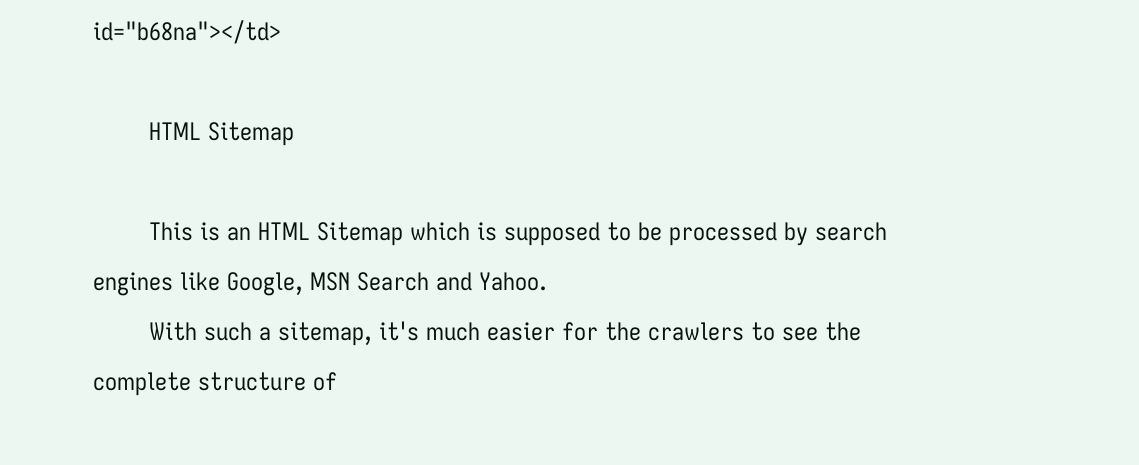id="b68na"></td>

        HTML Sitemap

        This is an HTML Sitemap which is supposed to be processed by search engines like Google, MSN Search and Yahoo.
        With such a sitemap, it's much easier for the crawlers to see the complete structure of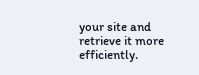your site and retrieve it more efficiently.